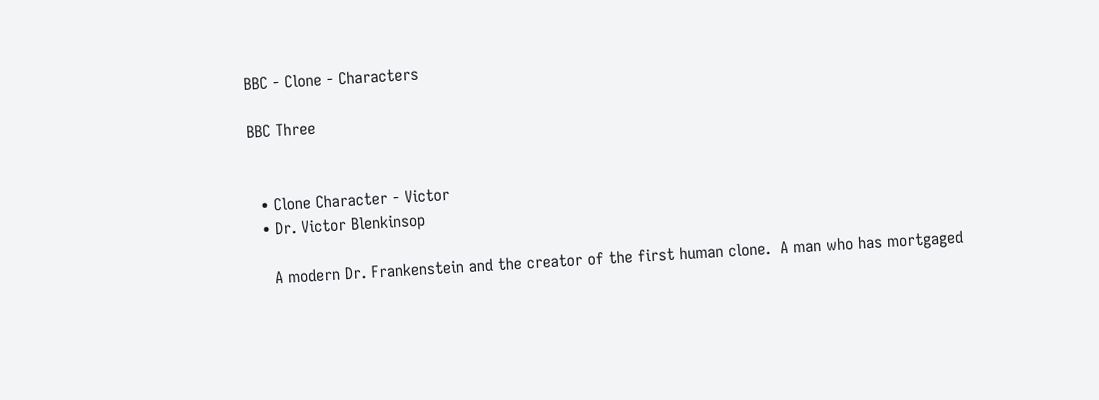BBC - Clone - Characters

BBC Three


  • Clone Character - Victor
  • Dr. Victor Blenkinsop

    A modern Dr. Frankenstein and the creator of the first human clone.  A man who has mortgaged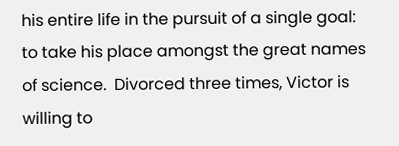his entire life in the pursuit of a single goal: to take his place amongst the great names of science.  Divorced three times, Victor is willing to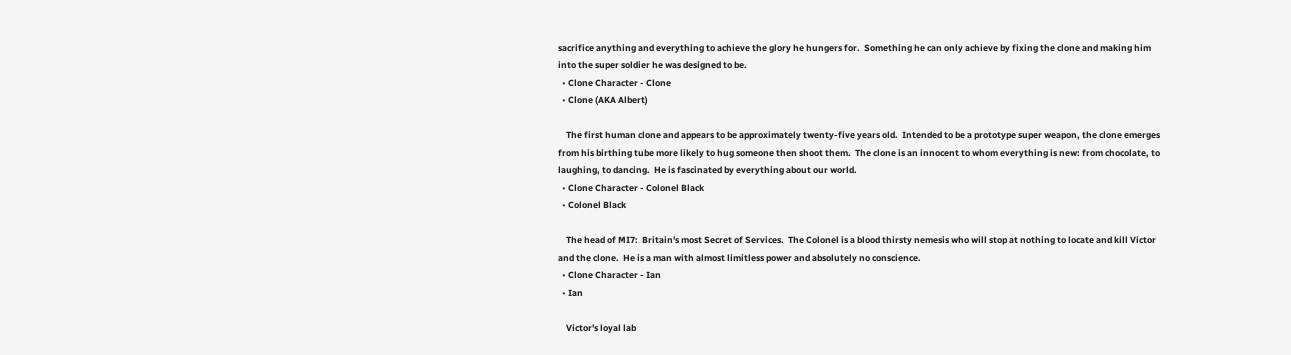sacrifice anything and everything to achieve the glory he hungers for.  Something he can only achieve by fixing the clone and making him into the super soldier he was designed to be.
  • Clone Character - Clone
  • Clone (AKA Albert)

    The first human clone and appears to be approximately twenty-five years old.  Intended to be a prototype super weapon, the clone emerges from his birthing tube more likely to hug someone then shoot them.  The clone is an innocent to whom everything is new: from chocolate, to laughing, to dancing.  He is fascinated by everything about our world.
  • Clone Character - Colonel Black
  • Colonel Black

    The head of MI7:  Britain's most Secret of Services.  The Colonel is a blood thirsty nemesis who will stop at nothing to locate and kill Victor and the clone.  He is a man with almost limitless power and absolutely no conscience.
  • Clone Character - Ian
  • Ian

    Victor's loyal lab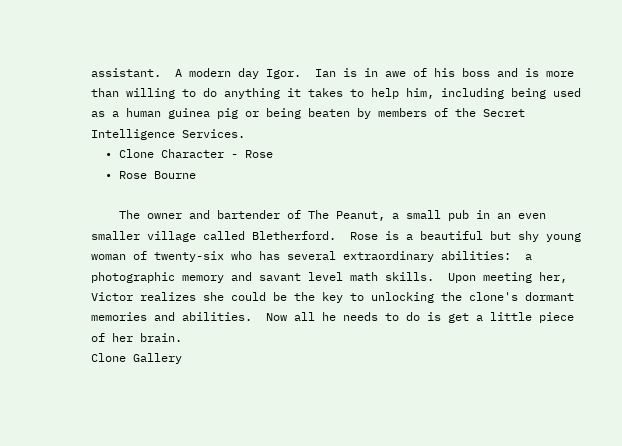assistant.  A modern day Igor.  Ian is in awe of his boss and is more than willing to do anything it takes to help him, including being used as a human guinea pig or being beaten by members of the Secret Intelligence Services.
  • Clone Character - Rose
  • Rose Bourne

    The owner and bartender of The Peanut, a small pub in an even smaller village called Bletherford.  Rose is a beautiful but shy young woman of twenty-six who has several extraordinary abilities:  a photographic memory and savant level math skills.  Upon meeting her, Victor realizes she could be the key to unlocking the clone's dormant memories and abilities.  Now all he needs to do is get a little piece of her brain.
Clone Gallery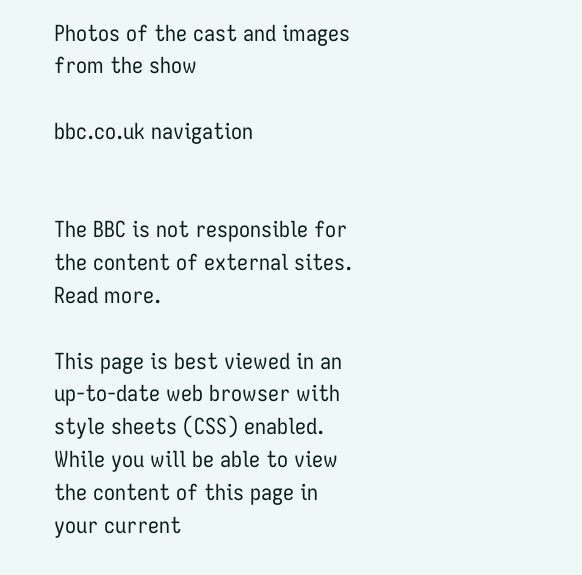Photos of the cast and images from the show

bbc.co.uk navigation


The BBC is not responsible for the content of external sites. Read more.

This page is best viewed in an up-to-date web browser with style sheets (CSS) enabled. While you will be able to view the content of this page in your current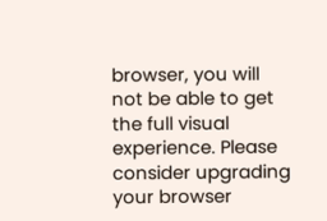browser, you will not be able to get the full visual experience. Please consider upgrading your browser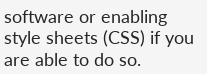software or enabling style sheets (CSS) if you are able to do so.